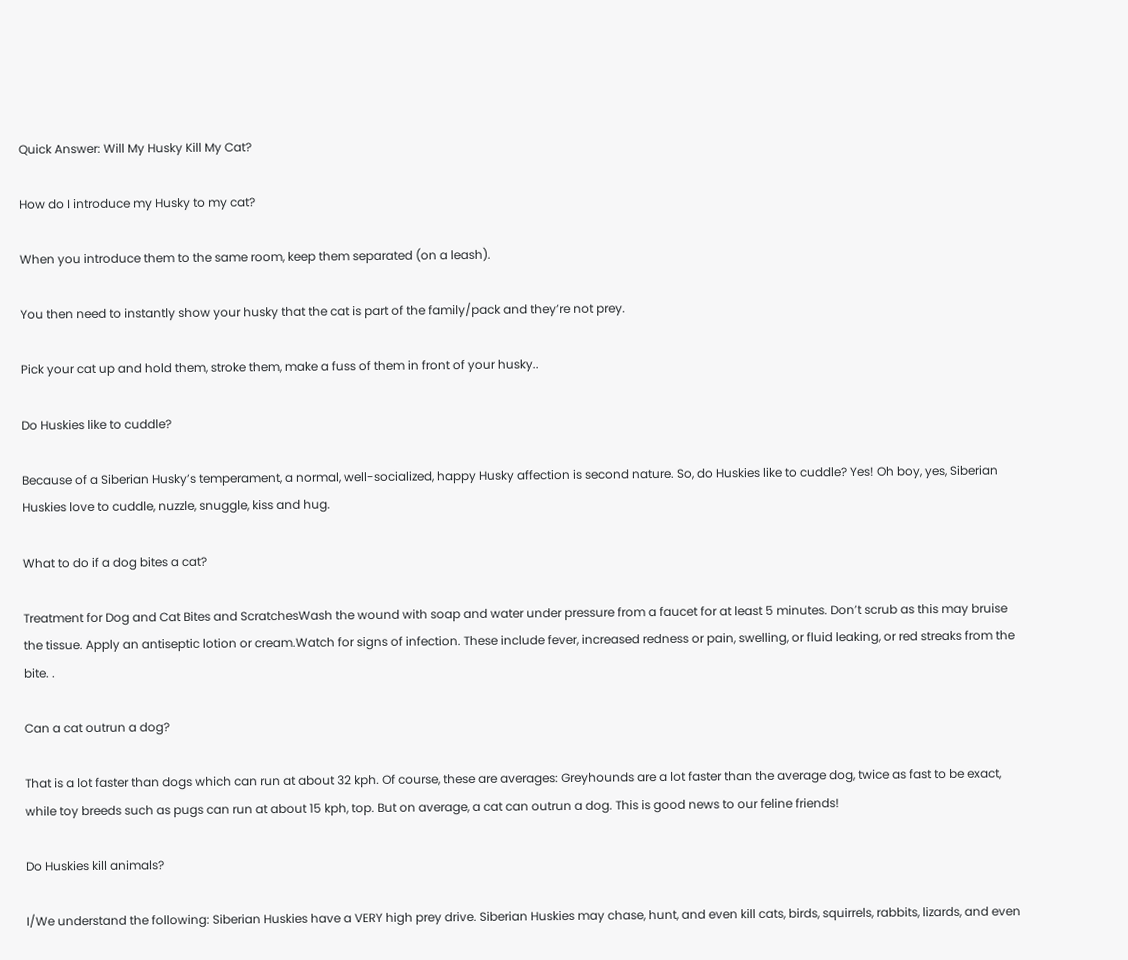Quick Answer: Will My Husky Kill My Cat?

How do I introduce my Husky to my cat?

When you introduce them to the same room, keep them separated (on a leash).

You then need to instantly show your husky that the cat is part of the family/pack and they’re not prey.

Pick your cat up and hold them, stroke them, make a fuss of them in front of your husky..

Do Huskies like to cuddle?

Because of a Siberian Husky’s temperament, a normal, well-socialized, happy Husky affection is second nature. So, do Huskies like to cuddle? Yes! Oh boy, yes, Siberian Huskies love to cuddle, nuzzle, snuggle, kiss and hug.

What to do if a dog bites a cat?

Treatment for Dog and Cat Bites and ScratchesWash the wound with soap and water under pressure from a faucet for at least 5 minutes. Don’t scrub as this may bruise the tissue. Apply an antiseptic lotion or cream.Watch for signs of infection. These include fever, increased redness or pain, swelling, or fluid leaking, or red streaks from the bite. .

Can a cat outrun a dog?

That is a lot faster than dogs which can run at about 32 kph. Of course, these are averages: Greyhounds are a lot faster than the average dog, twice as fast to be exact, while toy breeds such as pugs can run at about 15 kph, top. But on average, a cat can outrun a dog. This is good news to our feline friends!

Do Huskies kill animals?

I/We understand the following: Siberian Huskies have a VERY high prey drive. Siberian Huskies may chase, hunt, and even kill cats, birds, squirrels, rabbits, lizards, and even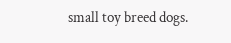small toy breed dogs.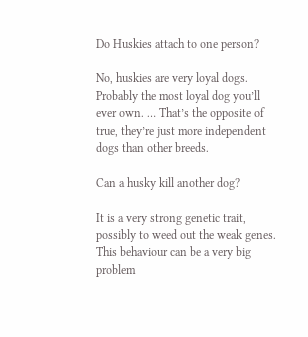Do Huskies attach to one person?

No, huskies are very loyal dogs. Probably the most loyal dog you’ll ever own. … That’s the opposite of true, they’re just more independent dogs than other breeds.

Can a husky kill another dog?

It is a very strong genetic trait, possibly to weed out the weak genes. This behaviour can be a very big problem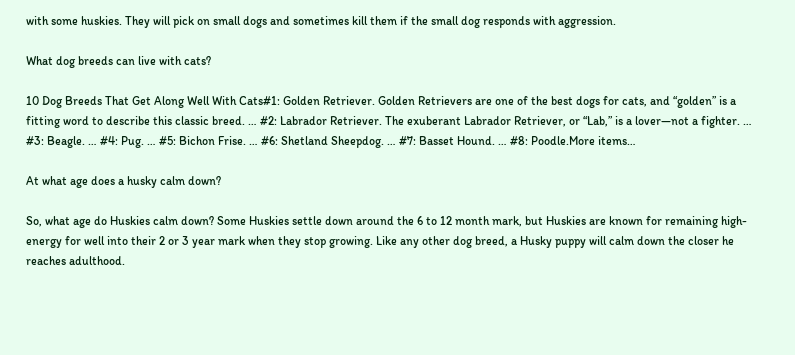with some huskies. They will pick on small dogs and sometimes kill them if the small dog responds with aggression.

What dog breeds can live with cats?

10 Dog Breeds That Get Along Well With Cats#1: Golden Retriever. Golden Retrievers are one of the best dogs for cats, and “golden” is a fitting word to describe this classic breed. … #2: Labrador Retriever. The exuberant Labrador Retriever, or “Lab,” is a lover—not a fighter. … #3: Beagle. … #4: Pug. … #5: Bichon Frise. … #6: Shetland Sheepdog. … #7: Basset Hound. … #8: Poodle.More items…

At what age does a husky calm down?

So, what age do Huskies calm down? Some Huskies settle down around the 6 to 12 month mark, but Huskies are known for remaining high-energy for well into their 2 or 3 year mark when they stop growing. Like any other dog breed, a Husky puppy will calm down the closer he reaches adulthood.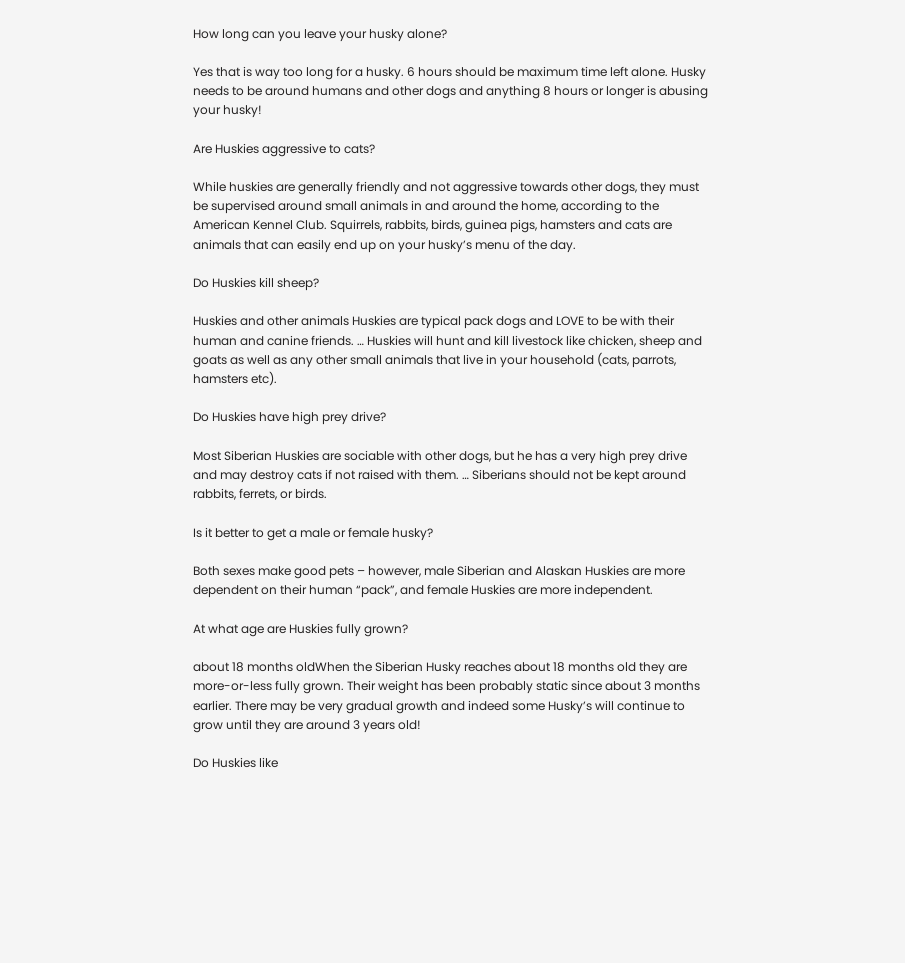How long can you leave your husky alone?

Yes that is way too long for a husky. 6 hours should be maximum time left alone. Husky needs to be around humans and other dogs and anything 8 hours or longer is abusing your husky!

Are Huskies aggressive to cats?

While huskies are generally friendly and not aggressive towards other dogs, they must be supervised around small animals in and around the home, according to the American Kennel Club. Squirrels, rabbits, birds, guinea pigs, hamsters and cats are animals that can easily end up on your husky’s menu of the day.

Do Huskies kill sheep?

Huskies and other animals Huskies are typical pack dogs and LOVE to be with their human and canine friends. … Huskies will hunt and kill livestock like chicken, sheep and goats as well as any other small animals that live in your household (cats, parrots, hamsters etc).

Do Huskies have high prey drive?

Most Siberian Huskies are sociable with other dogs, but he has a very high prey drive and may destroy cats if not raised with them. … Siberians should not be kept around rabbits, ferrets, or birds.

Is it better to get a male or female husky?

Both sexes make good pets – however, male Siberian and Alaskan Huskies are more dependent on their human “pack”, and female Huskies are more independent.

At what age are Huskies fully grown?

about 18 months oldWhen the Siberian Husky reaches about 18 months old they are more-or-less fully grown. Their weight has been probably static since about 3 months earlier. There may be very gradual growth and indeed some Husky’s will continue to grow until they are around 3 years old!

Do Huskies like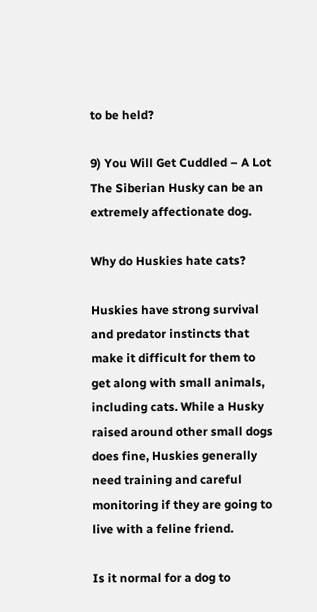to be held?

9) You Will Get Cuddled – A Lot The Siberian Husky can be an extremely affectionate dog.

Why do Huskies hate cats?

Huskies have strong survival and predator instincts that make it difficult for them to get along with small animals, including cats. While a Husky raised around other small dogs does fine, Huskies generally need training and careful monitoring if they are going to live with a feline friend.

Is it normal for a dog to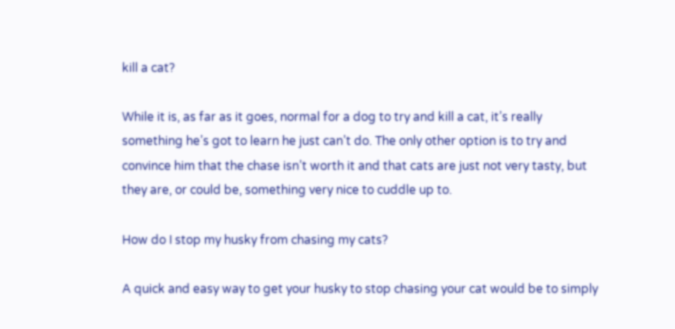kill a cat?

While it is, as far as it goes, normal for a dog to try and kill a cat, it’s really something he’s got to learn he just can’t do. The only other option is to try and convince him that the chase isn’t worth it and that cats are just not very tasty, but they are, or could be, something very nice to cuddle up to.

How do I stop my husky from chasing my cats?

A quick and easy way to get your husky to stop chasing your cat would be to simply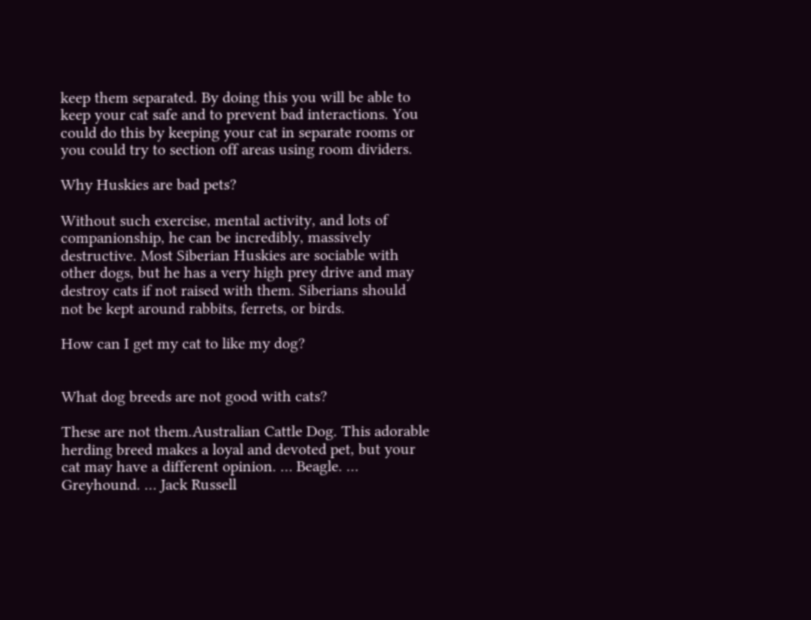keep them separated. By doing this you will be able to keep your cat safe and to prevent bad interactions. You could do this by keeping your cat in separate rooms or you could try to section off areas using room dividers.

Why Huskies are bad pets?

Without such exercise, mental activity, and lots of companionship, he can be incredibly, massively destructive. Most Siberian Huskies are sociable with other dogs, but he has a very high prey drive and may destroy cats if not raised with them. Siberians should not be kept around rabbits, ferrets, or birds.

How can I get my cat to like my dog?


What dog breeds are not good with cats?

These are not them.Australian Cattle Dog. This adorable herding breed makes a loyal and devoted pet, but your cat may have a different opinion. … Beagle. … Greyhound. … Jack Russell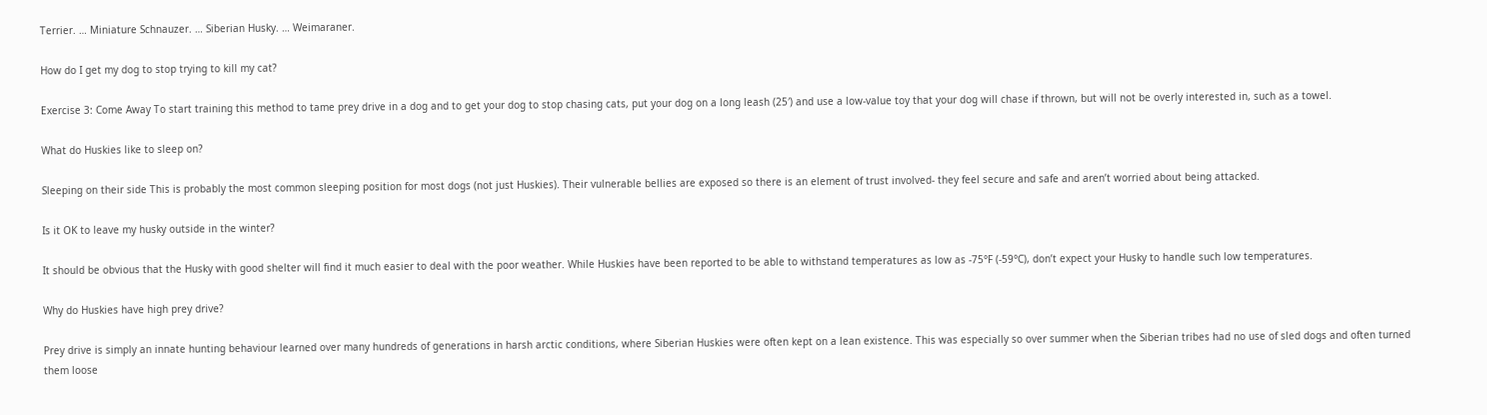Terrier. … Miniature Schnauzer. … Siberian Husky. … Weimaraner.

How do I get my dog to stop trying to kill my cat?

Exercise 3: Come Away To start training this method to tame prey drive in a dog and to get your dog to stop chasing cats, put your dog on a long leash (25′) and use a low-value toy that your dog will chase if thrown, but will not be overly interested in, such as a towel.

What do Huskies like to sleep on?

Sleeping on their side This is probably the most common sleeping position for most dogs (not just Huskies). Their vulnerable bellies are exposed so there is an element of trust involved- they feel secure and safe and aren’t worried about being attacked.

Is it OK to leave my husky outside in the winter?

It should be obvious that the Husky with good shelter will find it much easier to deal with the poor weather. While Huskies have been reported to be able to withstand temperatures as low as -75°F (-59°C), don’t expect your Husky to handle such low temperatures.

Why do Huskies have high prey drive?

Prey drive is simply an innate hunting behaviour learned over many hundreds of generations in harsh arctic conditions, where Siberian Huskies were often kept on a lean existence. This was especially so over summer when the Siberian tribes had no use of sled dogs and often turned them loose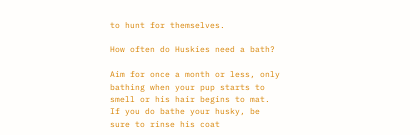to hunt for themselves.

How often do Huskies need a bath?

Aim for once a month or less, only bathing when your pup starts to smell or his hair begins to mat. If you do bathe your husky, be sure to rinse his coat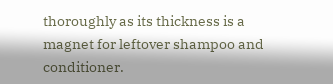thoroughly as its thickness is a magnet for leftover shampoo and conditioner.